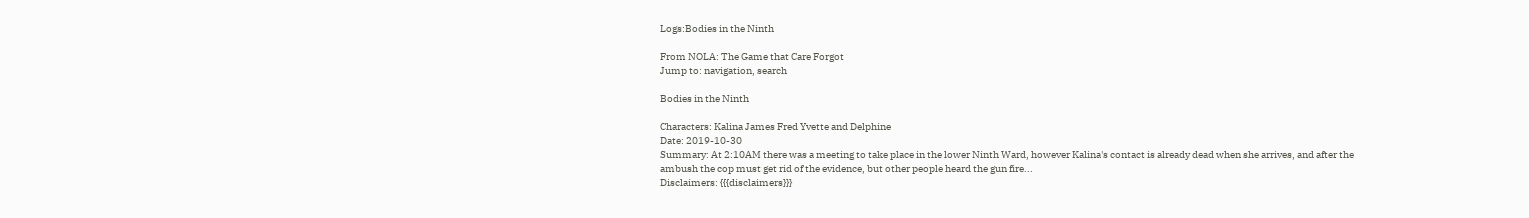Logs:Bodies in the Ninth

From NOLA: The Game that Care Forgot
Jump to: navigation, search

Bodies in the Ninth

Characters: Kalina James Fred Yvette and Delphine
Date: 2019-10-30
Summary: At 2:10AM there was a meeting to take place in the lower Ninth Ward, however Kalina's contact is already dead when she arrives, and after the ambush the cop must get rid of the evidence, but other people heard the gun fire...
Disclaimers: {{{disclaimers}}}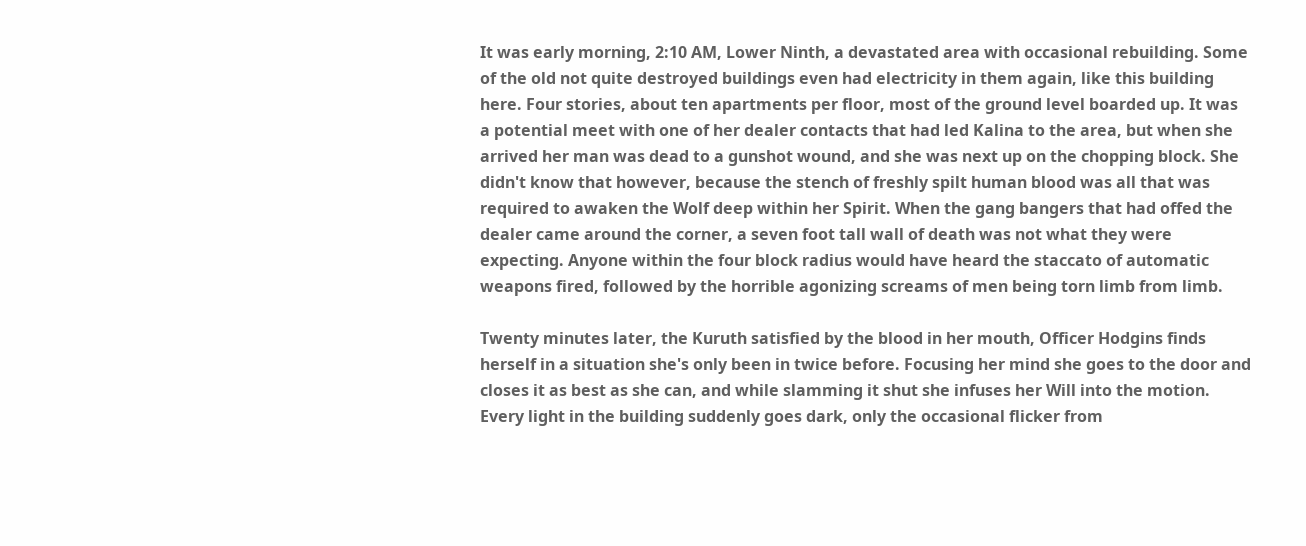It was early morning, 2:10 AM, Lower Ninth, a devastated area with occasional rebuilding. Some of the old not quite destroyed buildings even had electricity in them again, like this building here. Four stories, about ten apartments per floor, most of the ground level boarded up. It was a potential meet with one of her dealer contacts that had led Kalina to the area, but when she arrived her man was dead to a gunshot wound, and she was next up on the chopping block. She didn't know that however, because the stench of freshly spilt human blood was all that was required to awaken the Wolf deep within her Spirit. When the gang bangers that had offed the dealer came around the corner, a seven foot tall wall of death was not what they were expecting. Anyone within the four block radius would have heard the staccato of automatic weapons fired, followed by the horrible agonizing screams of men being torn limb from limb.

Twenty minutes later, the Kuruth satisfied by the blood in her mouth, Officer Hodgins finds herself in a situation she's only been in twice before. Focusing her mind she goes to the door and closes it as best as she can, and while slamming it shut she infuses her Will into the motion. Every light in the building suddenly goes dark, only the occasional flicker from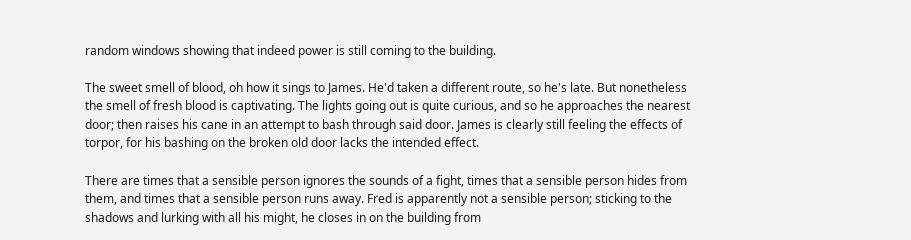random windows showing that indeed power is still coming to the building.

The sweet smell of blood, oh how it sings to James. He'd taken a different route, so he's late. But nonetheless the smell of fresh blood is captivating. The lights going out is quite curious, and so he approaches the nearest door; then raises his cane in an attempt to bash through said door. James is clearly still feeling the effects of torpor, for his bashing on the broken old door lacks the intended effect.

There are times that a sensible person ignores the sounds of a fight, times that a sensible person hides from them, and times that a sensible person runs away. Fred is apparently not a sensible person; sticking to the shadows and lurking with all his might, he closes in on the building from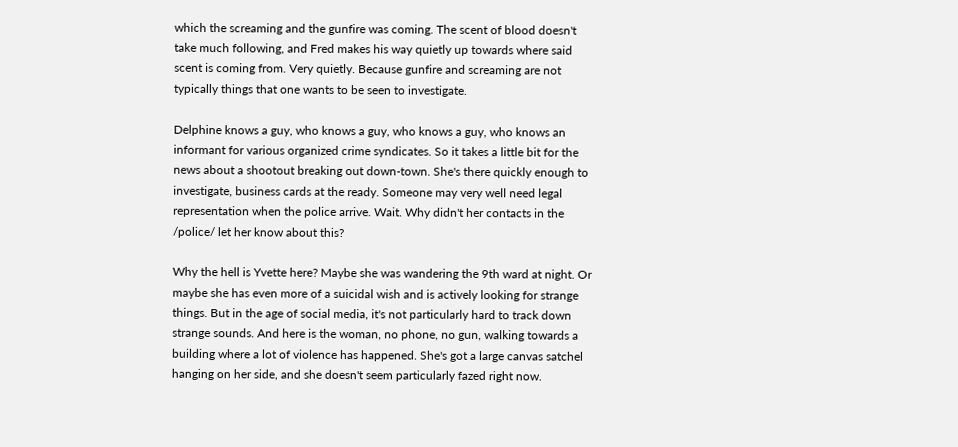which the screaming and the gunfire was coming. The scent of blood doesn't take much following, and Fred makes his way quietly up towards where said scent is coming from. Very quietly. Because gunfire and screaming are not typically things that one wants to be seen to investigate.

Delphine knows a guy, who knows a guy, who knows a guy, who knows an informant for various organized crime syndicates. So it takes a little bit for the news about a shootout breaking out down-town. She's there quickly enough to investigate, business cards at the ready. Someone may very well need legal representation when the police arrive. Wait. Why didn't her contacts in the /police/ let her know about this?

Why the hell is Yvette here? Maybe she was wandering the 9th ward at night. Or maybe she has even more of a suicidal wish and is actively looking for strange things. But in the age of social media, it's not particularly hard to track down strange sounds. And here is the woman, no phone, no gun, walking towards a building where a lot of violence has happened. She's got a large canvas satchel hanging on her side, and she doesn't seem particularly fazed right now.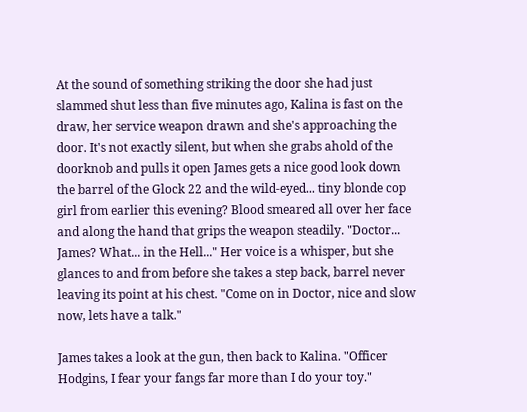At the sound of something striking the door she had just slammed shut less than five minutes ago, Kalina is fast on the draw, her service weapon drawn and she's approaching the door. It's not exactly silent, but when she grabs ahold of the doorknob and pulls it open James gets a nice good look down the barrel of the Glock 22 and the wild-eyed... tiny blonde cop girl from earlier this evening? Blood smeared all over her face and along the hand that grips the weapon steadily. "Doctor... James? What... in the Hell..." Her voice is a whisper, but she glances to and from before she takes a step back, barrel never leaving its point at his chest. "Come on in Doctor, nice and slow now, lets have a talk."

James takes a look at the gun, then back to Kalina. "Officer Hodgins, I fear your fangs far more than I do your toy."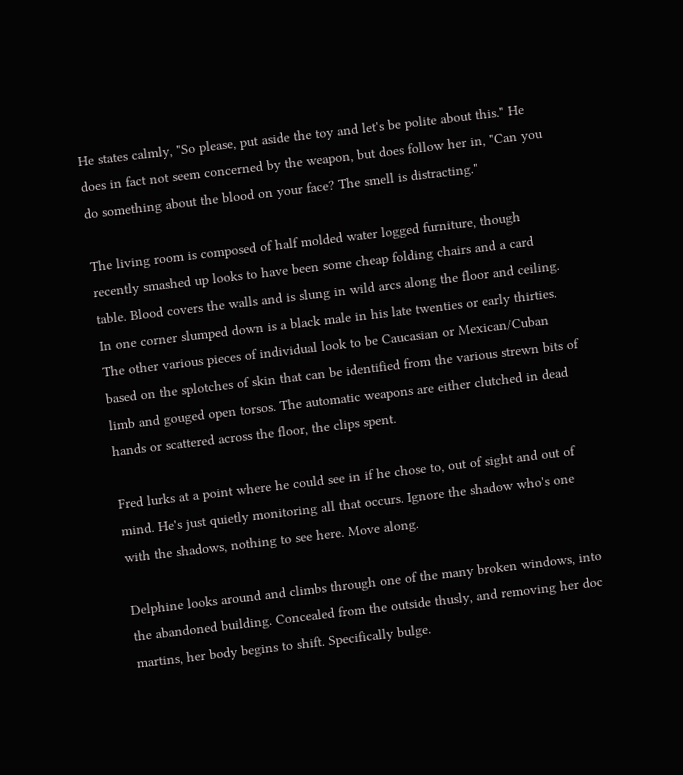He states calmly, "So please, put aside the toy and let's be polite about this." He does in fact not seem concerned by the weapon, but does follow her in, "Can you do something about the blood on your face? The smell is distracting."

The living room is composed of half molded water logged furniture, though recently smashed up looks to have been some cheap folding chairs and a card table. Blood covers the walls and is slung in wild arcs along the floor and ceiling. In one corner slumped down is a black male in his late twenties or early thirties. The other various pieces of individual look to be Caucasian or Mexican/Cuban based on the splotches of skin that can be identified from the various strewn bits of limb and gouged open torsos. The automatic weapons are either clutched in dead hands or scattered across the floor, the clips spent.

Fred lurks at a point where he could see in if he chose to, out of sight and out of mind. He's just quietly monitoring all that occurs. Ignore the shadow who's one with the shadows, nothing to see here. Move along.

Delphine looks around and climbs through one of the many broken windows, into the abandoned building. Concealed from the outside thusly, and removing her doc martins, her body begins to shift. Specifically bulge.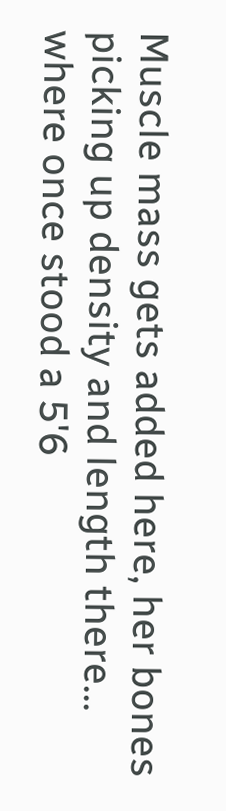Muscle mass gets added here, her bones picking up density and length there... where once stood a 5'6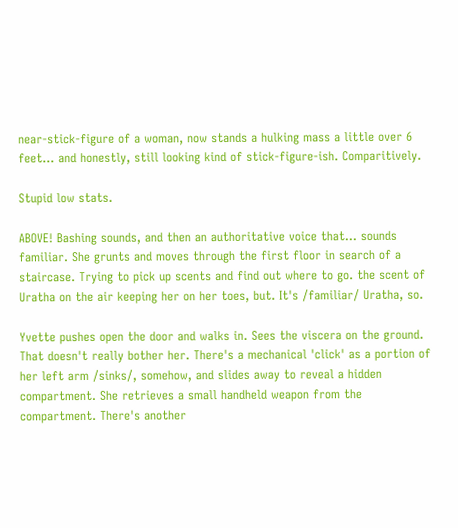near-stick-figure of a woman, now stands a hulking mass a little over 6 feet... and honestly, still looking kind of stick-figure-ish. Comparitively.

Stupid low stats.

ABOVE! Bashing sounds, and then an authoritative voice that... sounds familiar. She grunts and moves through the first floor in search of a staircase. Trying to pick up scents and find out where to go. the scent of Uratha on the air keeping her on her toes, but. It's /familiar/ Uratha, so.

Yvette pushes open the door and walks in. Sees the viscera on the ground. That doesn't really bother her. There's a mechanical 'click' as a portion of her left arm /sinks/, somehow, and slides away to reveal a hidden compartment. She retrieves a small handheld weapon from the compartment. There's another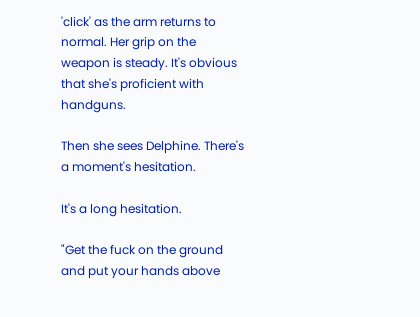'click' as the arm returns to normal. Her grip on the weapon is steady. It's obvious that she's proficient with handguns.

Then she sees Delphine. There's a moment's hesitation.

It's a long hesitation.

"Get the fuck on the ground and put your hands above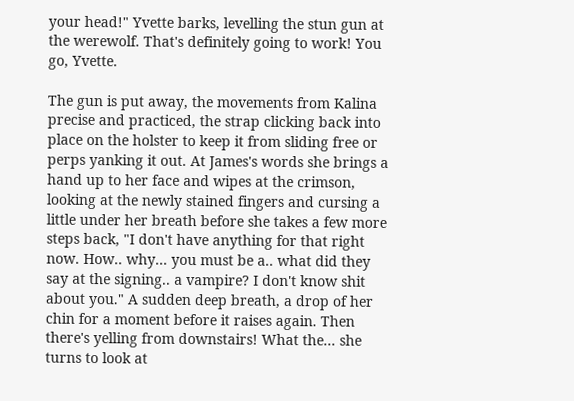your head!" Yvette barks, levelling the stun gun at the werewolf. That's definitely going to work! You go, Yvette.

The gun is put away, the movements from Kalina precise and practiced, the strap clicking back into place on the holster to keep it from sliding free or perps yanking it out. At James's words she brings a hand up to her face and wipes at the crimson, looking at the newly stained fingers and cursing a little under her breath before she takes a few more steps back, "I don't have anything for that right now. How.. why... you must be a.. what did they say at the signing.. a vampire? I don't know shit about you." A sudden deep breath, a drop of her chin for a moment before it raises again. Then there's yelling from downstairs! What the... she turns to look at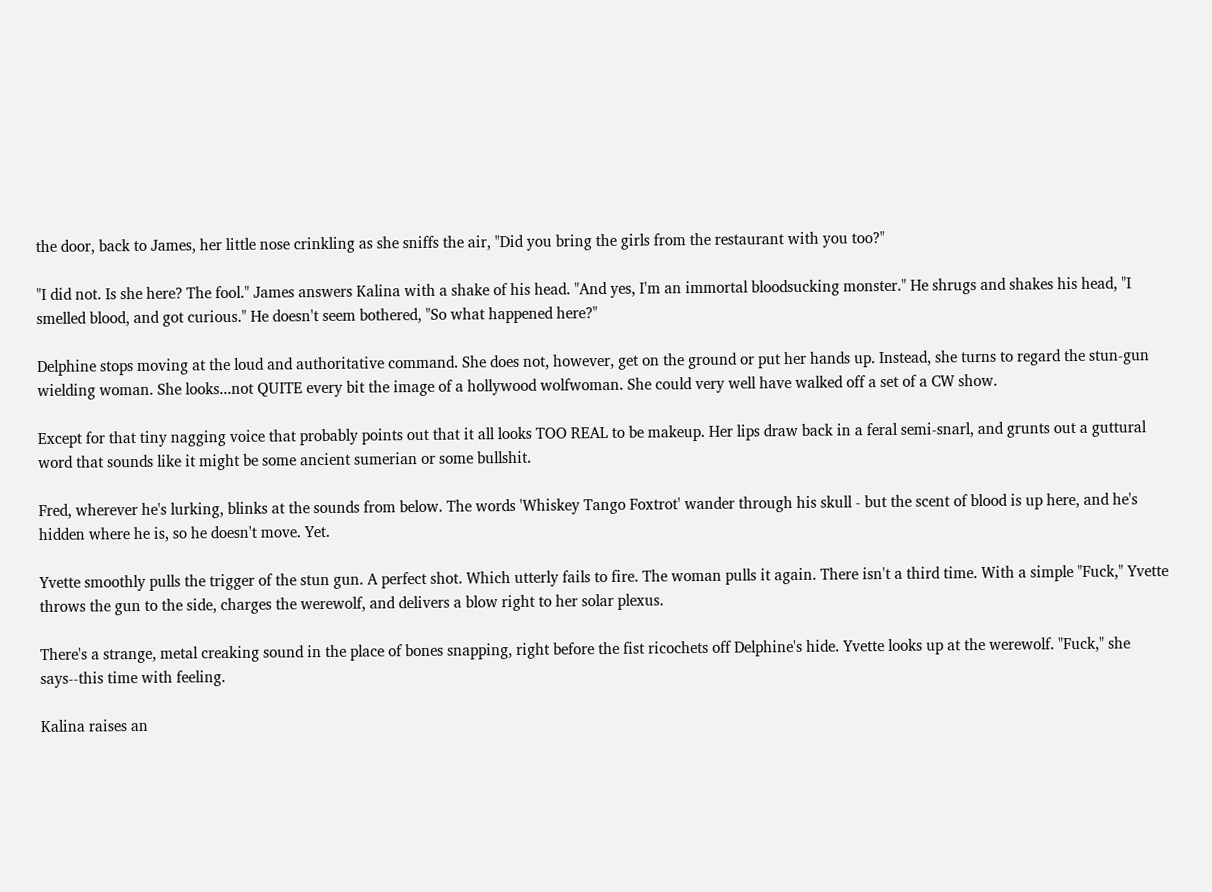the door, back to James, her little nose crinkling as she sniffs the air, "Did you bring the girls from the restaurant with you too?"

"I did not. Is she here? The fool." James answers Kalina with a shake of his head. "And yes, I'm an immortal bloodsucking monster." He shrugs and shakes his head, "I smelled blood, and got curious." He doesn't seem bothered, "So what happened here?"

Delphine stops moving at the loud and authoritative command. She does not, however, get on the ground or put her hands up. Instead, she turns to regard the stun-gun wielding woman. She looks...not QUITE every bit the image of a hollywood wolfwoman. She could very well have walked off a set of a CW show.

Except for that tiny nagging voice that probably points out that it all looks TOO REAL to be makeup. Her lips draw back in a feral semi-snarl, and grunts out a guttural word that sounds like it might be some ancient sumerian or some bullshit.

Fred, wherever he's lurking, blinks at the sounds from below. The words 'Whiskey Tango Foxtrot' wander through his skull - but the scent of blood is up here, and he's hidden where he is, so he doesn't move. Yet.

Yvette smoothly pulls the trigger of the stun gun. A perfect shot. Which utterly fails to fire. The woman pulls it again. There isn't a third time. With a simple "Fuck," Yvette throws the gun to the side, charges the werewolf, and delivers a blow right to her solar plexus.

There's a strange, metal creaking sound in the place of bones snapping, right before the fist ricochets off Delphine's hide. Yvette looks up at the werewolf. "Fuck," she says--this time with feeling.

Kalina raises an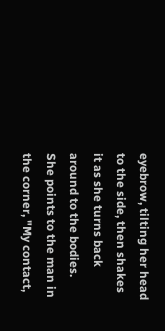eyebrow, tilting her head to the side, then shakes it as she turns back around to the bodies. She points to the man in the corner, "My contact,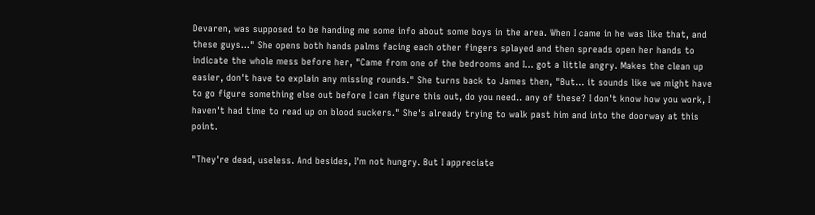Devaren, was supposed to be handing me some info about some boys in the area. When I came in he was like that, and these guys..." She opens both hands palms facing each other fingers splayed and then spreads open her hands to indicate the whole mess before her, "Came from one of the bedrooms and I... got a little angry. Makes the clean up easier, don't have to explain any missing rounds." She turns back to James then, "But... it sounds like we might have to go figure something else out before I can figure this out, do you need.. any of these? I don't know how you work, I haven't had time to read up on blood suckers." She's already trying to walk past him and into the doorway at this point.

"They're dead, useless. And besides, I'm not hungry. But I appreciate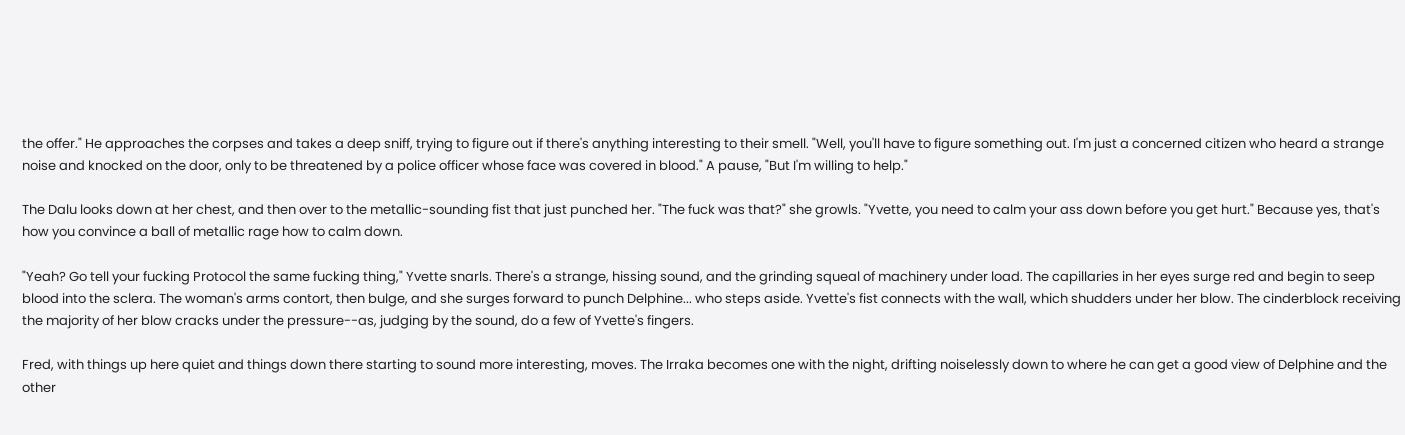the offer." He approaches the corpses and takes a deep sniff, trying to figure out if there's anything interesting to their smell. "Well, you'll have to figure something out. I'm just a concerned citizen who heard a strange noise and knocked on the door, only to be threatened by a police officer whose face was covered in blood." A pause, "But I'm willing to help."

The Dalu looks down at her chest, and then over to the metallic-sounding fist that just punched her. "The fuck was that?" she growls. "Yvette, you need to calm your ass down before you get hurt." Because yes, that's how you convince a ball of metallic rage how to calm down.

"Yeah? Go tell your fucking Protocol the same fucking thing," Yvette snarls. There's a strange, hissing sound, and the grinding squeal of machinery under load. The capillaries in her eyes surge red and begin to seep blood into the sclera. The woman's arms contort, then bulge, and she surges forward to punch Delphine... who steps aside. Yvette's fist connects with the wall, which shudders under her blow. The cinderblock receiving the majority of her blow cracks under the pressure--as, judging by the sound, do a few of Yvette's fingers.

Fred, with things up here quiet and things down there starting to sound more interesting, moves. The Irraka becomes one with the night, drifting noiselessly down to where he can get a good view of Delphine and the other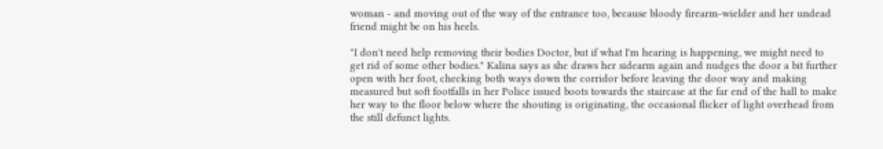woman - and moving out of the way of the entrance too, because bloody firearm-wielder and her undead friend might be on his heels.

"I don't need help removing their bodies Doctor, but if what I'm hearing is happening, we might need to get rid of some other bodies." Kalina says as she draws her sidearm again and nudges the door a bit further open with her foot, checking both ways down the corridor before leaving the door way and making measured but soft footfalls in her Police issued boots towards the staircase at the far end of the hall to make her way to the floor below where the shouting is originating, the occasional flicker of light overhead from the still defunct lights.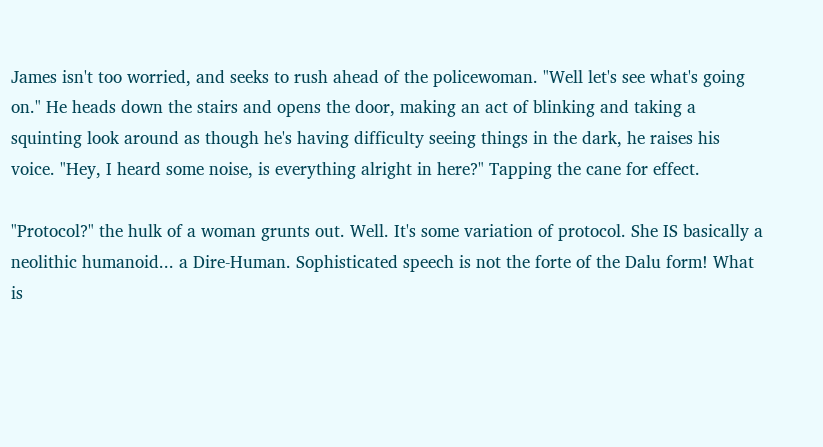James isn't too worried, and seeks to rush ahead of the policewoman. "Well let's see what's going on." He heads down the stairs and opens the door, making an act of blinking and taking a squinting look around as though he's having difficulty seeing things in the dark, he raises his voice. "Hey, I heard some noise, is everything alright in here?" Tapping the cane for effect.

"Protocol?" the hulk of a woman grunts out. Well. It's some variation of protocol. She IS basically a neolithic humanoid... a Dire-Human. Sophisticated speech is not the forte of the Dalu form! What is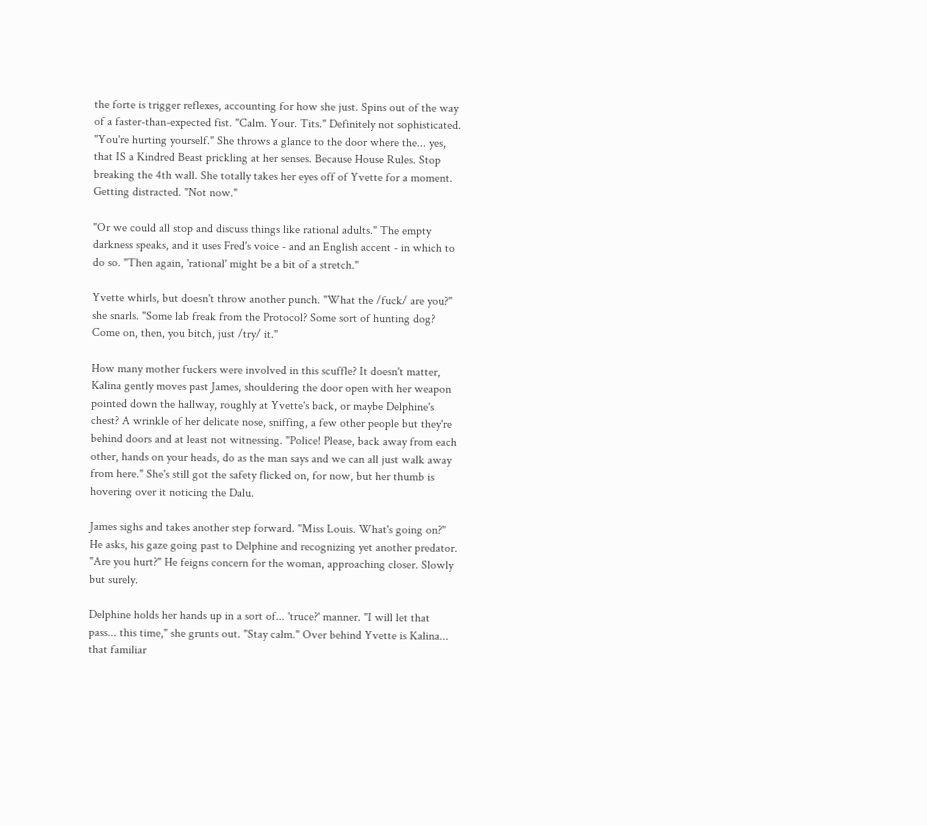the forte is trigger reflexes, accounting for how she just. Spins out of the way of a faster-than-expected fist. "Calm. Your. Tits." Definitely not sophisticated. "You're hurting yourself." She throws a glance to the door where the... yes, that IS a Kindred Beast prickling at her senses. Because House Rules. Stop breaking the 4th wall. She totally takes her eyes off of Yvette for a moment. Getting distracted. "Not now."

"Or we could all stop and discuss things like rational adults." The empty darkness speaks, and it uses Fred's voice - and an English accent - in which to do so. "Then again, 'rational' might be a bit of a stretch."

Yvette whirls, but doesn't throw another punch. "What the /fuck/ are you?" she snarls. "Some lab freak from the Protocol? Some sort of hunting dog? Come on, then, you bitch, just /try/ it."

How many mother fuckers were involved in this scuffle? It doesn't matter, Kalina gently moves past James, shouldering the door open with her weapon pointed down the hallway, roughly at Yvette's back, or maybe Delphine's chest? A wrinkle of her delicate nose, sniffing, a few other people but they're behind doors and at least not witnessing. "Police! Please, back away from each other, hands on your heads, do as the man says and we can all just walk away from here." She's still got the safety flicked on, for now, but her thumb is hovering over it noticing the Dalu.

James sighs and takes another step forward. "Miss Louis. What's going on?" He asks, his gaze going past to Delphine and recognizing yet another predator. "Are you hurt?" He feigns concern for the woman, approaching closer. Slowly but surely.

Delphine holds her hands up in a sort of... 'truce?' manner. "I will let that pass... this time," she grunts out. "Stay calm." Over behind Yvette is Kalina... that familiar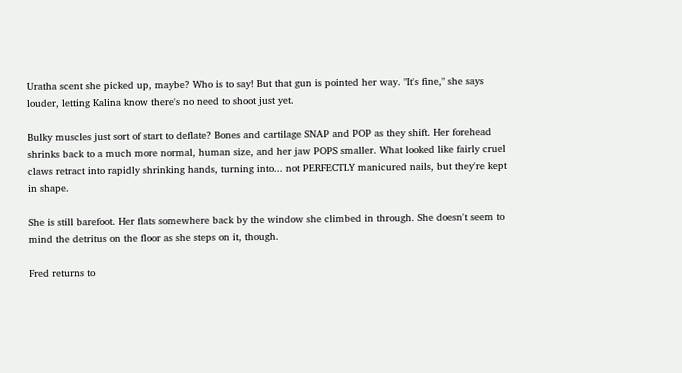Uratha scent she picked up, maybe? Who is to say! But that gun is pointed her way. "It's fine," she says louder, letting Kalina know there's no need to shoot just yet.

Bulky muscles just sort of start to deflate? Bones and cartilage SNAP and POP as they shift. Her forehead shrinks back to a much more normal, human size, and her jaw POPS smaller. What looked like fairly cruel claws retract into rapidly shrinking hands, turning into... not PERFECTLY manicured nails, but they're kept in shape.

She is still barefoot. Her flats somewhere back by the window she climbed in through. She doesn't seem to mind the detritus on the floor as she steps on it, though.

Fred returns to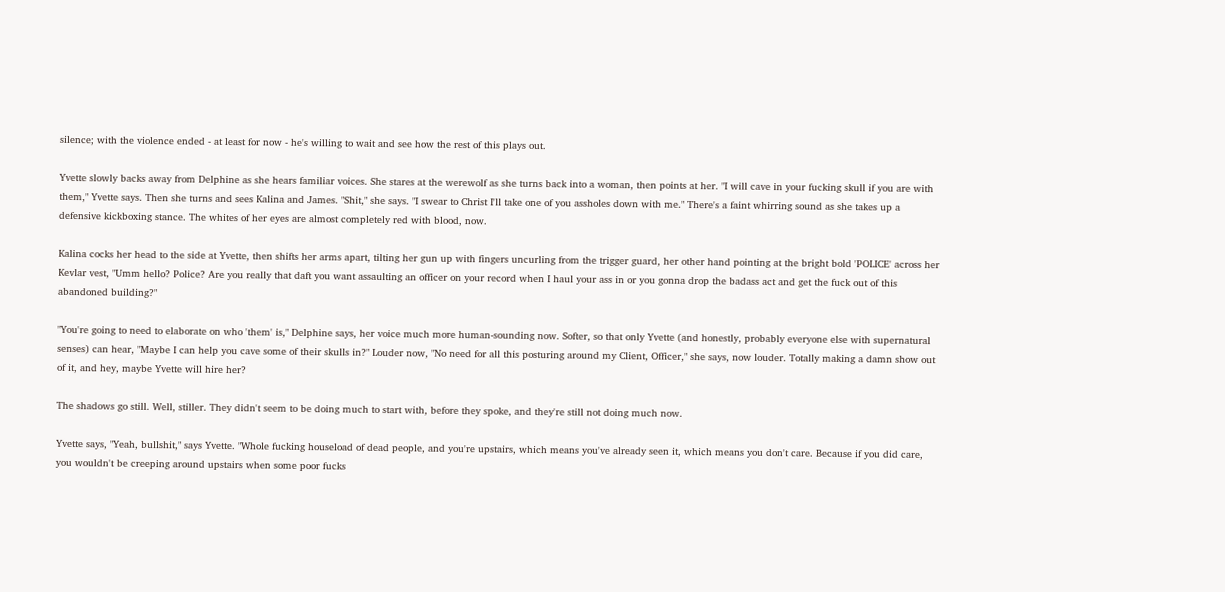silence; with the violence ended - at least for now - he's willing to wait and see how the rest of this plays out.

Yvette slowly backs away from Delphine as she hears familiar voices. She stares at the werewolf as she turns back into a woman, then points at her. "I will cave in your fucking skull if you are with them," Yvette says. Then she turns and sees Kalina and James. "Shit," she says. "I swear to Christ I'll take one of you assholes down with me." There's a faint whirring sound as she takes up a defensive kickboxing stance. The whites of her eyes are almost completely red with blood, now.

Kalina cocks her head to the side at Yvette, then shifts her arms apart, tilting her gun up with fingers uncurling from the trigger guard, her other hand pointing at the bright bold 'POLICE' across her Kevlar vest, "Umm hello? Police? Are you really that daft you want assaulting an officer on your record when I haul your ass in or you gonna drop the badass act and get the fuck out of this abandoned building?"

"You're going to need to elaborate on who 'them' is," Delphine says, her voice much more human-sounding now. Softer, so that only Yvette (and honestly, probably everyone else with supernatural senses) can hear, "Maybe I can help you cave some of their skulls in?" Louder now, "No need for all this posturing around my Client, Officer," she says, now louder. Totally making a damn show out of it, and hey, maybe Yvette will hire her?

The shadows go still. Well, stiller. They didn't seem to be doing much to start with, before they spoke, and they're still not doing much now.

Yvette says, "Yeah, bullshit," says Yvette. "Whole fucking houseload of dead people, and you're upstairs, which means you've already seen it, which means you don't care. Because if you did care, you wouldn't be creeping around upstairs when some poor fucks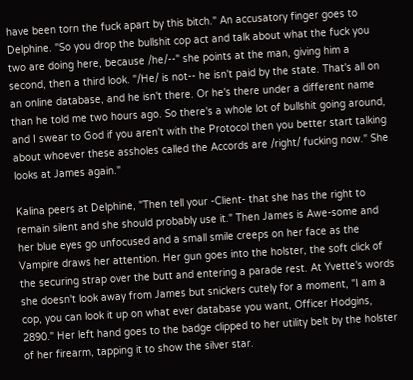have been torn the fuck apart by this bitch." An accusatory finger goes to Delphine. "So you drop the bullshit cop act and talk about what the fuck you two are doing here, because /he/--" she points at the man, giving him a second, then a third look. "/He/ is not-- he isn't paid by the state. That's all on an online database, and he isn't there. Or he's there under a different name than he told me two hours ago. So there's a whole lot of bullshit going around, and I swear to God if you aren't with the Protocol then you better start talking about whoever these assholes called the Accords are /right/ fucking now." She looks at James again."

Kalina peers at Delphine, "Then tell your -Client- that she has the right to remain silent and she should probably use it." Then James is Awe-some and her blue eyes go unfocused and a small smile creeps on her face as the Vampire draws her attention. Her gun goes into the holster, the soft click of the securing strap over the butt and entering a parade rest. At Yvette's words she doesn't look away from James but snickers cutely for a moment, "I am a cop, you can look it up on what ever database you want, Officer Hodgins, 2890." Her left hand goes to the badge clipped to her utility belt by the holster of her firearm, tapping it to show the silver star.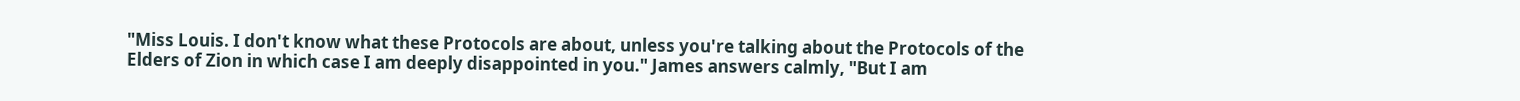"Miss Louis. I don't know what these Protocols are about, unless you're talking about the Protocols of the Elders of Zion in which case I am deeply disappointed in you." James answers calmly, "But I am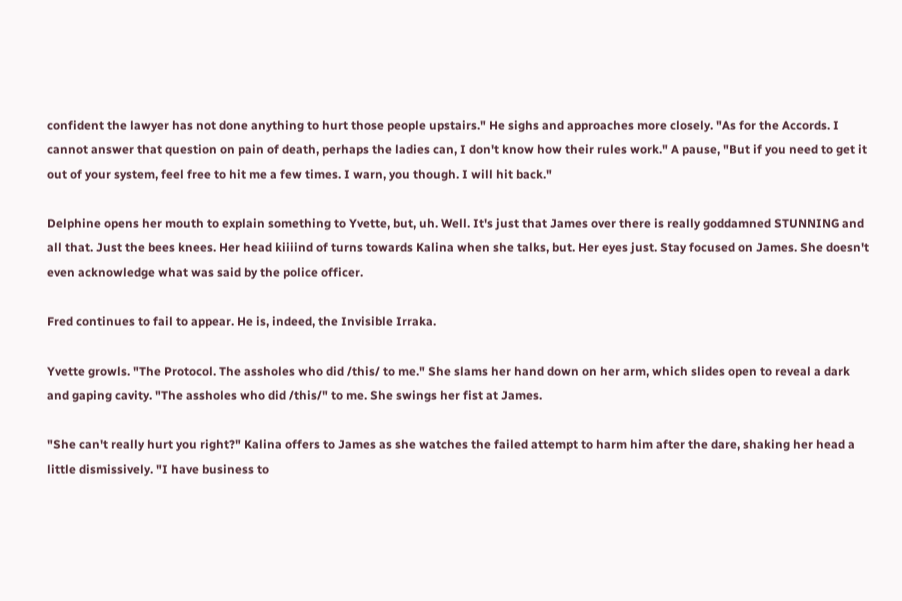confident the lawyer has not done anything to hurt those people upstairs." He sighs and approaches more closely. "As for the Accords. I cannot answer that question on pain of death, perhaps the ladies can, I don't know how their rules work." A pause, "But if you need to get it out of your system, feel free to hit me a few times. I warn, you though. I will hit back."

Delphine opens her mouth to explain something to Yvette, but, uh. Well. It's just that James over there is really goddamned STUNNING and all that. Just the bees knees. Her head kiiiind of turns towards Kalina when she talks, but. Her eyes just. Stay focused on James. She doesn't even acknowledge what was said by the police officer.

Fred continues to fail to appear. He is, indeed, the Invisible Irraka.

Yvette growls. "The Protocol. The assholes who did /this/ to me." She slams her hand down on her arm, which slides open to reveal a dark and gaping cavity. "The assholes who did /this/" to me. She swings her fist at James.

"She can't really hurt you right?" Kalina offers to James as she watches the failed attempt to harm him after the dare, shaking her head a little dismissively. "I have business to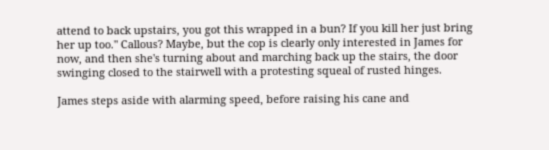attend to back upstairs, you got this wrapped in a bun? If you kill her just bring her up too." Callous? Maybe, but the cop is clearly only interested in James for now, and then she's turning about and marching back up the stairs, the door swinging closed to the stairwell with a protesting squeal of rusted hinges.

James steps aside with alarming speed, before raising his cane and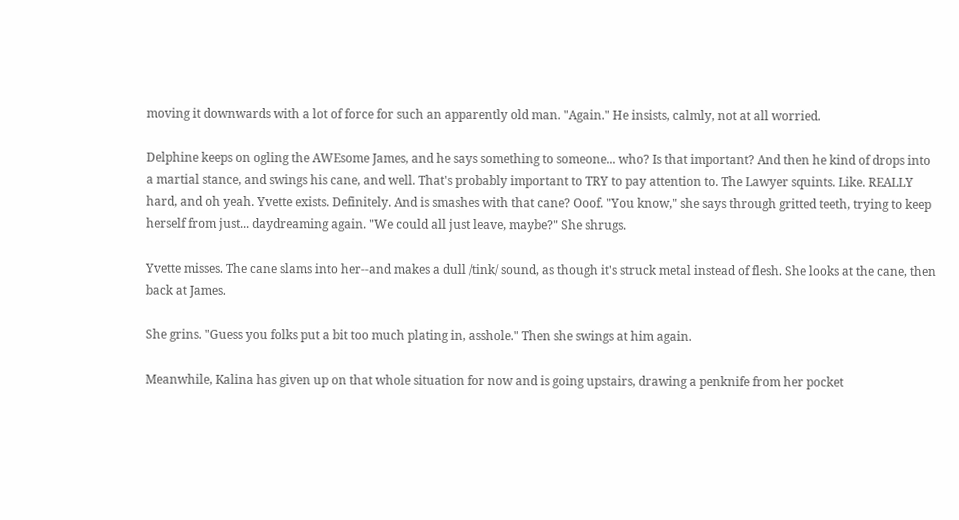moving it downwards with a lot of force for such an apparently old man. "Again." He insists, calmly, not at all worried.

Delphine keeps on ogling the AWEsome James, and he says something to someone... who? Is that important? And then he kind of drops into a martial stance, and swings his cane, and well. That's probably important to TRY to pay attention to. The Lawyer squints. Like. REALLY hard, and oh yeah. Yvette exists. Definitely. And is smashes with that cane? Ooof. "You know," she says through gritted teeth, trying to keep herself from just... daydreaming again. "We could all just leave, maybe?" She shrugs.

Yvette misses. The cane slams into her--and makes a dull /tink/ sound, as though it's struck metal instead of flesh. She looks at the cane, then back at James.

She grins. "Guess you folks put a bit too much plating in, asshole." Then she swings at him again.

Meanwhile, Kalina has given up on that whole situation for now and is going upstairs, drawing a penknife from her pocket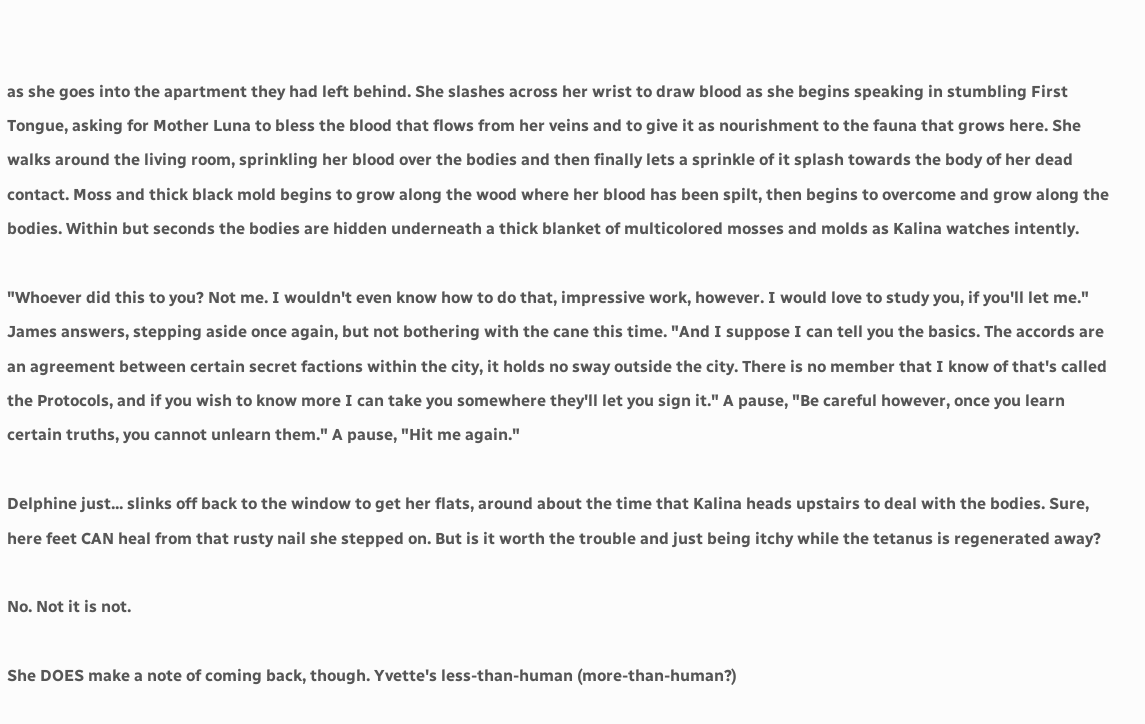as she goes into the apartment they had left behind. She slashes across her wrist to draw blood as she begins speaking in stumbling First Tongue, asking for Mother Luna to bless the blood that flows from her veins and to give it as nourishment to the fauna that grows here. She walks around the living room, sprinkling her blood over the bodies and then finally lets a sprinkle of it splash towards the body of her dead contact. Moss and thick black mold begins to grow along the wood where her blood has been spilt, then begins to overcome and grow along the bodies. Within but seconds the bodies are hidden underneath a thick blanket of multicolored mosses and molds as Kalina watches intently.

"Whoever did this to you? Not me. I wouldn't even know how to do that, impressive work, however. I would love to study you, if you'll let me." James answers, stepping aside once again, but not bothering with the cane this time. "And I suppose I can tell you the basics. The accords are an agreement between certain secret factions within the city, it holds no sway outside the city. There is no member that I know of that's called the Protocols, and if you wish to know more I can take you somewhere they'll let you sign it." A pause, "Be careful however, once you learn certain truths, you cannot unlearn them." A pause, "Hit me again."

Delphine just... slinks off back to the window to get her flats, around about the time that Kalina heads upstairs to deal with the bodies. Sure, here feet CAN heal from that rusty nail she stepped on. But is it worth the trouble and just being itchy while the tetanus is regenerated away?

No. Not it is not.

She DOES make a note of coming back, though. Yvette's less-than-human (more-than-human?)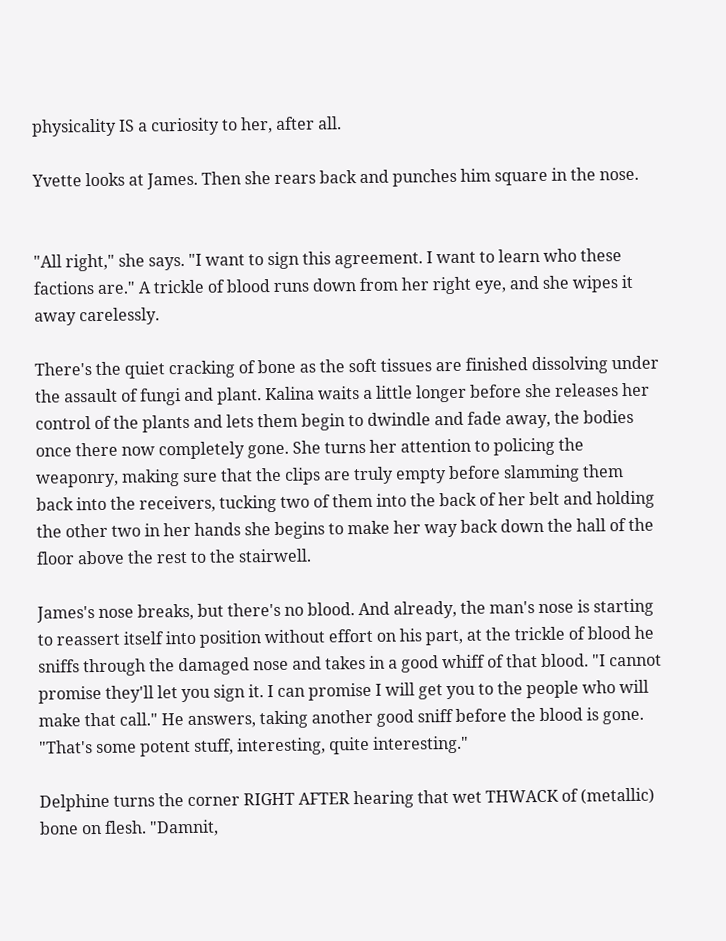physicality IS a curiosity to her, after all.

Yvette looks at James. Then she rears back and punches him square in the nose.


"All right," she says. "I want to sign this agreement. I want to learn who these factions are." A trickle of blood runs down from her right eye, and she wipes it away carelessly.

There's the quiet cracking of bone as the soft tissues are finished dissolving under the assault of fungi and plant. Kalina waits a little longer before she releases her control of the plants and lets them begin to dwindle and fade away, the bodies once there now completely gone. She turns her attention to policing the weaponry, making sure that the clips are truly empty before slamming them back into the receivers, tucking two of them into the back of her belt and holding the other two in her hands she begins to make her way back down the hall of the floor above the rest to the stairwell.

James's nose breaks, but there's no blood. And already, the man's nose is starting to reassert itself into position without effort on his part, at the trickle of blood he sniffs through the damaged nose and takes in a good whiff of that blood. "I cannot promise they'll let you sign it. I can promise I will get you to the people who will make that call." He answers, taking another good sniff before the blood is gone. "That's some potent stuff, interesting, quite interesting."

Delphine turns the corner RIGHT AFTER hearing that wet THWACK of (metallic) bone on flesh. "Damnit,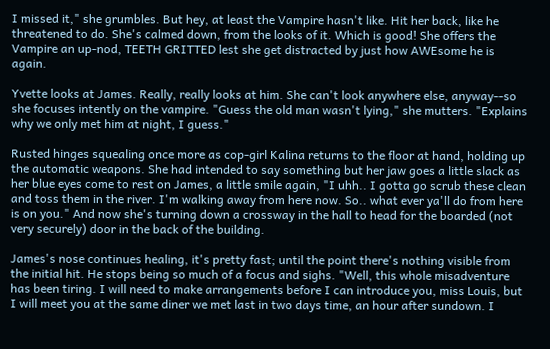I missed it," she grumbles. But hey, at least the Vampire hasn't like. Hit her back, like he threatened to do. She's calmed down, from the looks of it. Which is good! She offers the Vampire an up-nod, TEETH GRITTED lest she get distracted by just how AWEsome he is again.

Yvette looks at James. Really, really looks at him. She can't look anywhere else, anyway--so she focuses intently on the vampire. "Guess the old man wasn't lying," she mutters. "Explains why we only met him at night, I guess."

Rusted hinges squealing once more as cop-girl Kalina returns to the floor at hand, holding up the automatic weapons. She had intended to say something but her jaw goes a little slack as her blue eyes come to rest on James, a little smile again, "I uhh.. I gotta go scrub these clean and toss them in the river. I'm walking away from here now. So.. what ever ya'll do from here is on you." And now she's turning down a crossway in the hall to head for the boarded (not very securely) door in the back of the building.

James's nose continues healing, it's pretty fast; until the point there's nothing visible from the initial hit. He stops being so much of a focus and sighs. "Well, this whole misadventure has been tiring. I will need to make arrangements before I can introduce you, miss Louis, but I will meet you at the same diner we met last in two days time, an hour after sundown. I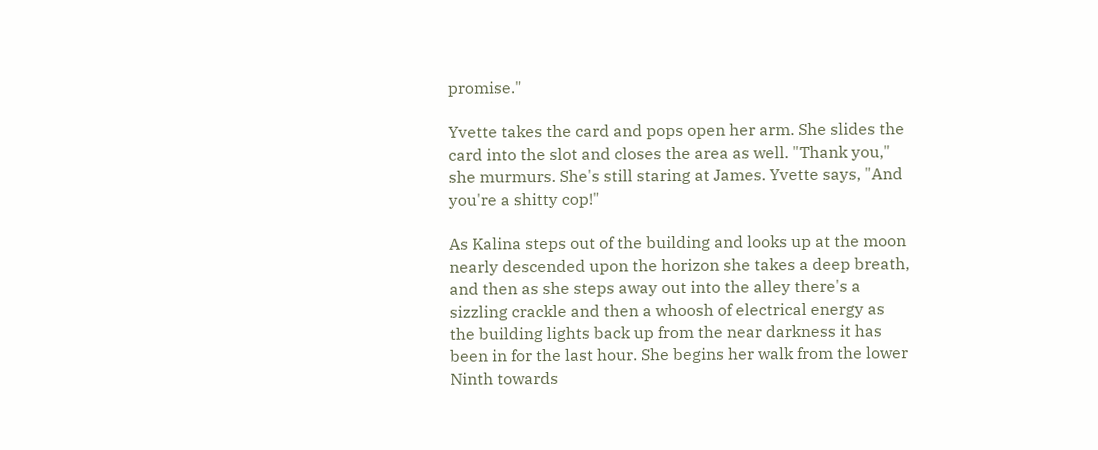promise."

Yvette takes the card and pops open her arm. She slides the card into the slot and closes the area as well. "Thank you," she murmurs. She's still staring at James. Yvette says, "And you're a shitty cop!"

As Kalina steps out of the building and looks up at the moon nearly descended upon the horizon she takes a deep breath, and then as she steps away out into the alley there's a sizzling crackle and then a whoosh of electrical energy as the building lights back up from the near darkness it has been in for the last hour. She begins her walk from the lower Ninth towards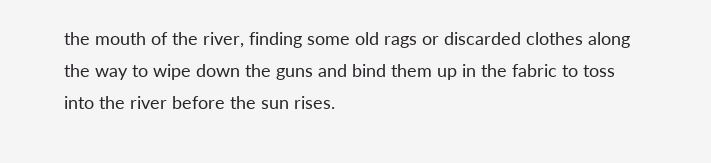the mouth of the river, finding some old rags or discarded clothes along the way to wipe down the guns and bind them up in the fabric to toss into the river before the sun rises.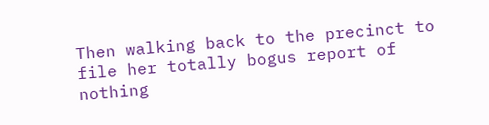Then walking back to the precinct to file her totally bogus report of nothing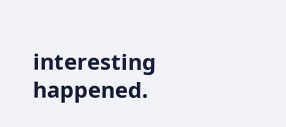interesting happened.